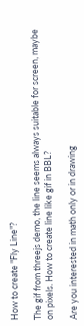How to create "Fly Line"?

The gif from threejs demo, the line seems always suitable for screen, maybe on pixels. How to create line like gif in BBL?

Are you interested in math only or in drawing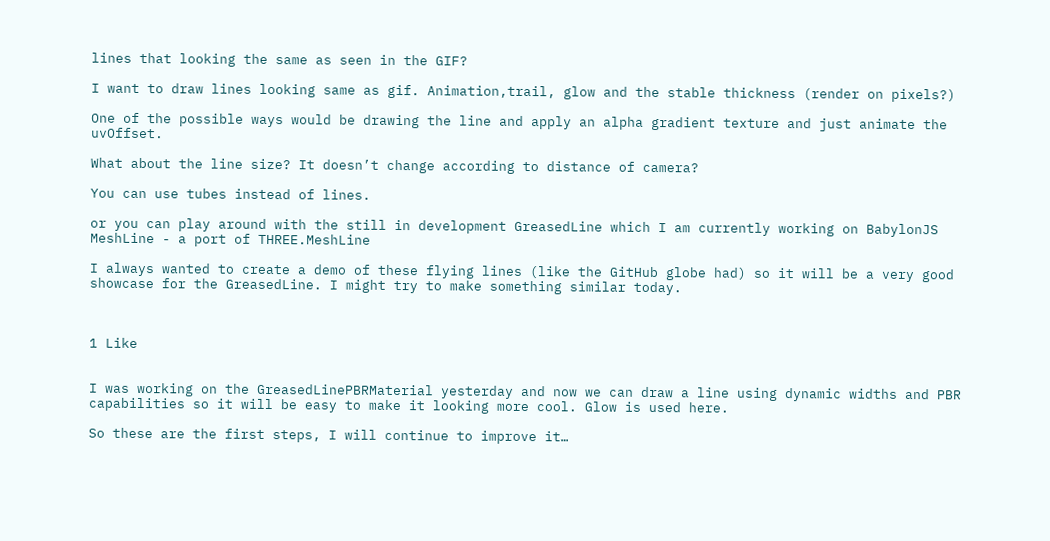lines that looking the same as seen in the GIF?

I want to draw lines looking same as gif. Animation,trail, glow and the stable thickness (render on pixels?)

One of the possible ways would be drawing the line and apply an alpha gradient texture and just animate the uvOffset.

What about the line size? It doesn’t change according to distance of camera?

You can use tubes instead of lines.

or you can play around with the still in development GreasedLine which I am currently working on BabylonJS MeshLine - a port of THREE.MeshLine

I always wanted to create a demo of these flying lines (like the GitHub globe had) so it will be a very good showcase for the GreasedLine. I might try to make something similar today.



1 Like


I was working on the GreasedLinePBRMaterial yesterday and now we can draw a line using dynamic widths and PBR capabilities so it will be easy to make it looking more cool. Glow is used here.

So these are the first steps, I will continue to improve it…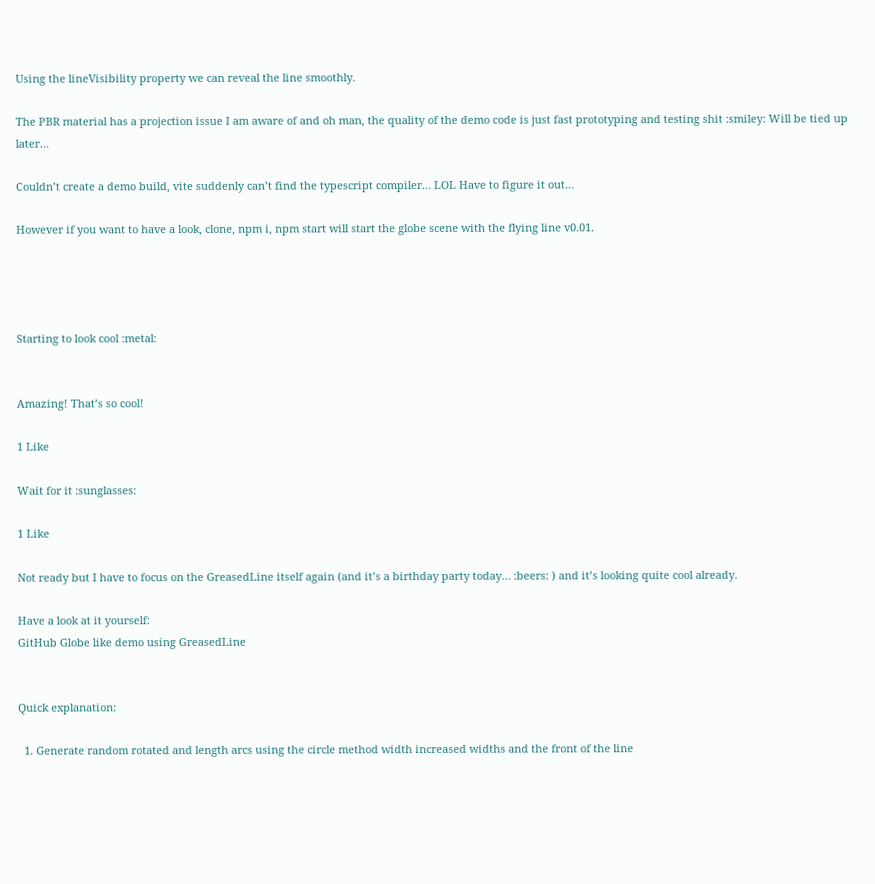Using the lineVisibility property we can reveal the line smoothly.

The PBR material has a projection issue I am aware of and oh man, the quality of the demo code is just fast prototyping and testing shit :smiley: Will be tied up later…

Couldn’t create a demo build, vite suddenly can’t find the typescript compiler… LOL Have to figure it out…

However if you want to have a look, clone, npm i, npm start will start the globe scene with the flying line v0.01.




Starting to look cool :metal:


Amazing! That’s so cool!

1 Like

Wait for it :sunglasses:

1 Like

Not ready but I have to focus on the GreasedLine itself again (and it’s a birthday party today… :beers: ) and it’s looking quite cool already.

Have a look at it yourself:
GitHub Globe like demo using GreasedLine


Quick explanation:

  1. Generate random rotated and length arcs using the circle method width increased widths and the front of the line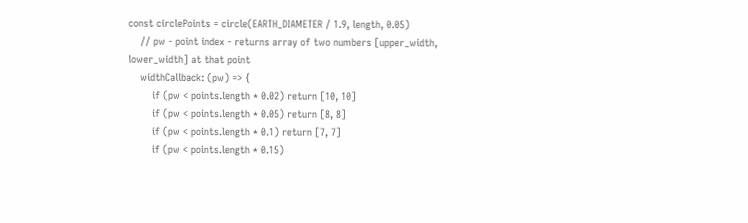const circlePoints = circle(EARTH_DIAMETER / 1.9, length, 0.05)
    // pw - point index - returns array of two numbers [upper_width, lower_width] at that point
    widthCallback: (pw) => {
        if (pw < points.length * 0.02) return [10, 10]
        if (pw < points.length * 0.05) return [8, 8]
        if (pw < points.length * 0.1) return [7, 7]
        if (pw < points.length * 0.15)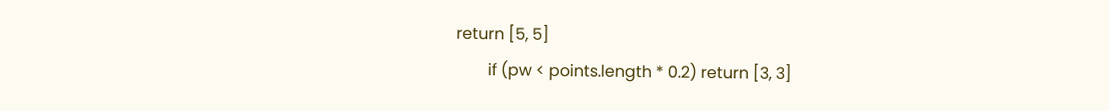return [5, 5]
        if (pw < points.length * 0.2) return [3, 3]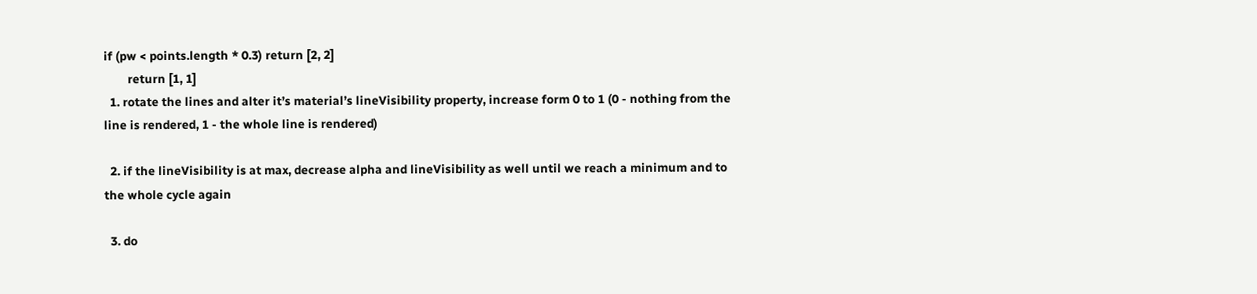if (pw < points.length * 0.3) return [2, 2]
        return [1, 1]
  1. rotate the lines and alter it’s material’s lineVisibility property, increase form 0 to 1 (0 - nothing from the line is rendered, 1 - the whole line is rendered)

  2. if the lineVisibility is at max, decrease alpha and lineVisibility as well until we reach a minimum and to the whole cycle again

  3. do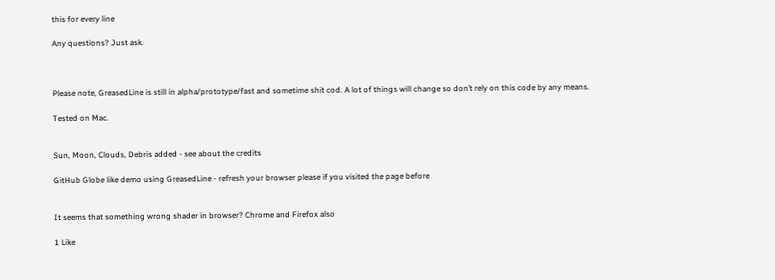this for every line

Any questions? Just ask.



Please note, GreasedLine is still in alpha/prototype/fast and sometime shit cod. A lot of things will change so don’t rely on this code by any means.

Tested on Mac.


Sun, Moon, Clouds, Debris added - see about the credits

GitHub Globe like demo using GreasedLine - refresh your browser please if you visited the page before


It seems that something wrong shader in browser? Chrome and Firefox also

1 Like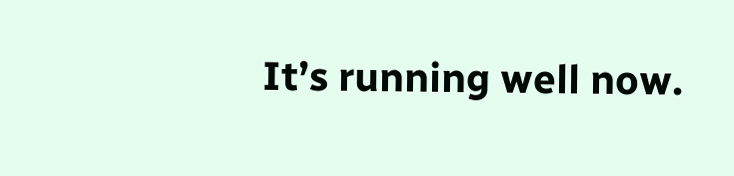It’s running well now.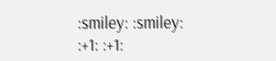:smiley: :smiley: :+1: :+1: